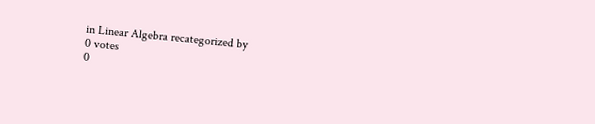in Linear Algebra recategorized by
0 votes
0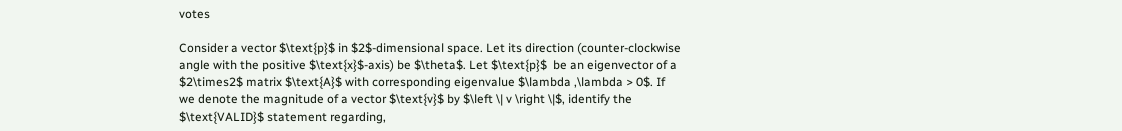votes

Consider a vector $\text{p}$ in $2$-dimensional space. Let its direction (counter-clockwise angle with the positive $\text{x}$-axis) be $\theta$. Let $\text{p}$  be an eigenvector of a $2\times2$ matrix $\text{A}$ with corresponding eigenvalue $\lambda ,\lambda > 0$. If we denote the magnitude of a vector $\text{v}$ by $\left \| v \right \|$, identify the $\text{VALID}$ statement regarding,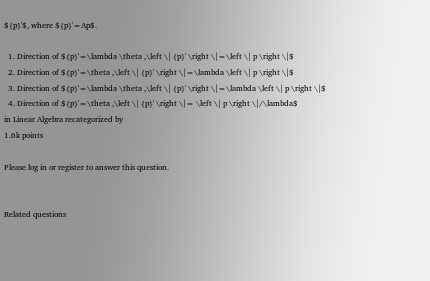${p}'$, where ${p}'=Ap$.

  1. Direction of ${p}'=\lambda \theta ,\left \| {p}' \right \|=\left \| p \right \|$
  2. Direction of ${p}'=\theta ,\left \| {p}' \right \|=\lambda \left \| p \right \|$
  3. Direction of ${p}'=\lambda \theta ,\left \| {p}' \right \|=\lambda \left \| p \right \|$
  4. Direction of ${p}'=\theta ,\left \| {p}' \right \|= \left \| p \right \|/\lambda$
in Linear Algebra recategorized by
1.6k points

Please log in or register to answer this question.


Related questions